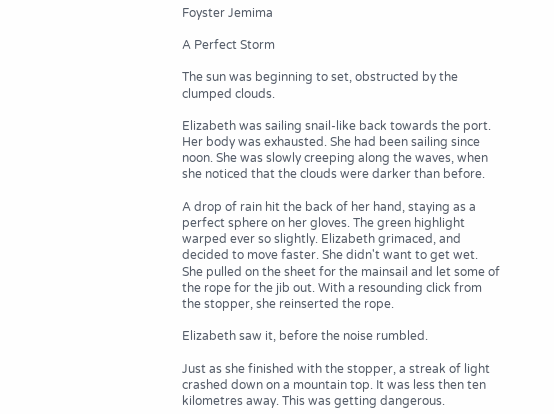Foyster Jemima

A Perfect Storm

The sun was beginning to set, obstructed by the clumped clouds.

Elizabeth was sailing snail-like back towards the port. Her body was exhausted. She had been sailing since noon. She was slowly creeping along the waves, when she noticed that the clouds were darker than before.

A drop of rain hit the back of her hand, staying as a perfect sphere on her gloves. The green highlight warped ever so slightly. Elizabeth grimaced, and decided to move faster. She didn't want to get wet. She pulled on the sheet for the mainsail and let some of the rope for the jib out. With a resounding click from the stopper, she reinserted the rope.

Elizabeth saw it, before the noise rumbled.

Just as she finished with the stopper, a streak of light crashed down on a mountain top. It was less then ten kilometres away. This was getting dangerous.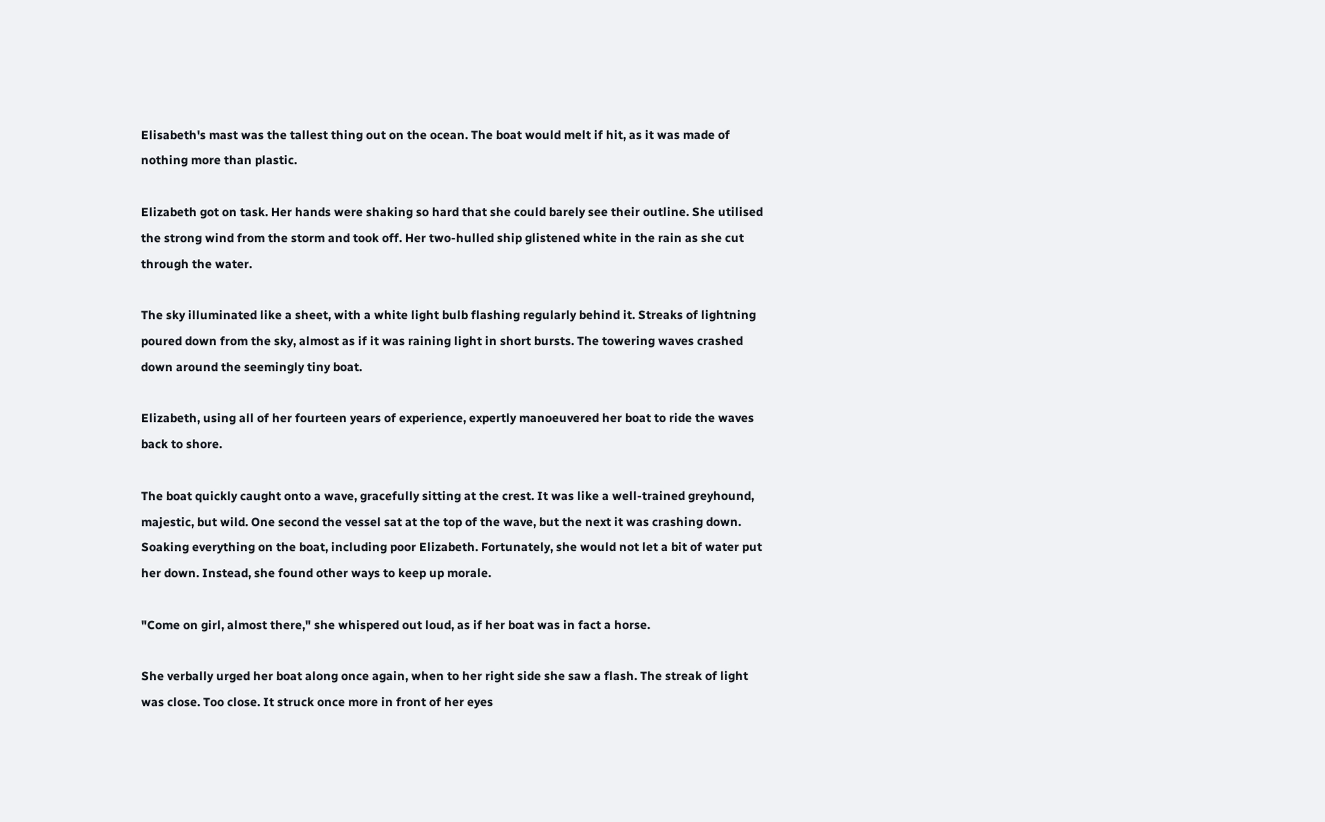Elisabeth's mast was the tallest thing out on the ocean. The boat would melt if hit, as it was made of nothing more than plastic.

Elizabeth got on task. Her hands were shaking so hard that she could barely see their outline. She utilised the strong wind from the storm and took off. Her two-hulled ship glistened white in the rain as she cut through the water.

The sky illuminated like a sheet, with a white light bulb flashing regularly behind it. Streaks of lightning poured down from the sky, almost as if it was raining light in short bursts. The towering waves crashed down around the seemingly tiny boat.

Elizabeth, using all of her fourteen years of experience, expertly manoeuvered her boat to ride the waves back to shore.

The boat quickly caught onto a wave, gracefully sitting at the crest. It was like a well-trained greyhound, majestic, but wild. One second the vessel sat at the top of the wave, but the next it was crashing down. Soaking everything on the boat, including poor Elizabeth. Fortunately, she would not let a bit of water put her down. Instead, she found other ways to keep up morale.

"Come on girl, almost there," she whispered out loud, as if her boat was in fact a horse.

She verbally urged her boat along once again, when to her right side she saw a flash. The streak of light was close. Too close. It struck once more in front of her eyes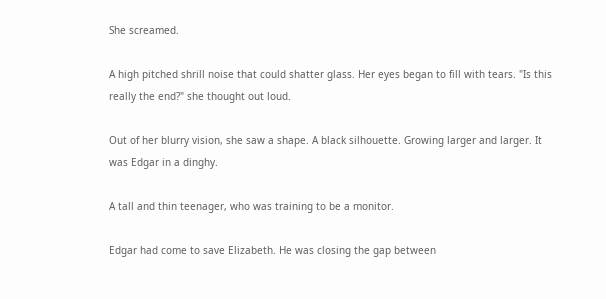She screamed.

A high pitched shrill noise that could shatter glass. Her eyes began to fill with tears. "Is this really the end?" she thought out loud.

Out of her blurry vision, she saw a shape. A black silhouette. Growing larger and larger. It was Edgar in a dinghy.

A tall and thin teenager, who was training to be a monitor.

Edgar had come to save Elizabeth. He was closing the gap between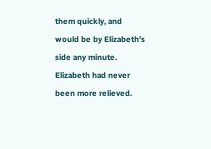them quickly, and would be by Elizabeth's side any minute. Elizabeth had never been more relieved.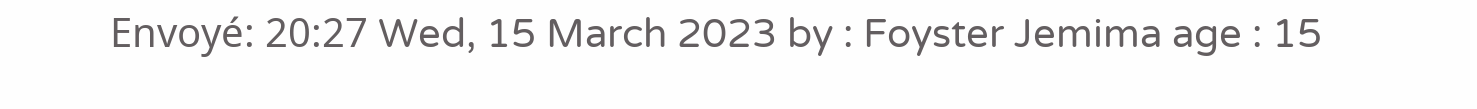Envoyé: 20:27 Wed, 15 March 2023 by : Foyster Jemima age : 15